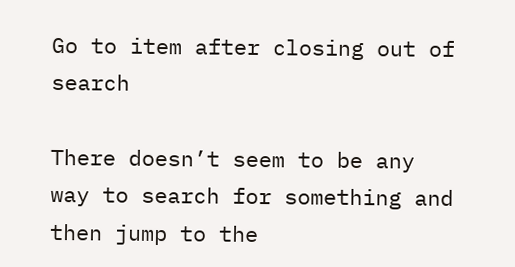Go to item after closing out of search

There doesn’t seem to be any way to search for something and then jump to the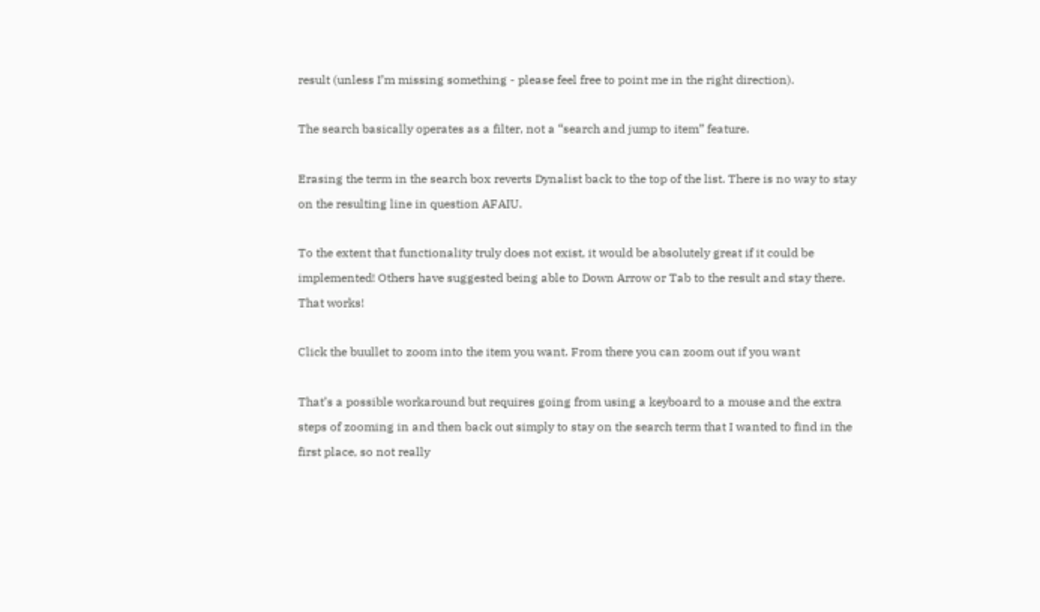result (unless I’m missing something - please feel free to point me in the right direction).

The search basically operates as a filter, not a “search and jump to item” feature.

Erasing the term in the search box reverts Dynalist back to the top of the list. There is no way to stay on the resulting line in question AFAIU.

To the extent that functionality truly does not exist, it would be absolutely great if it could be implemented! Others have suggested being able to Down Arrow or Tab to the result and stay there. That works!

Click the buullet to zoom into the item you want. From there you can zoom out if you want

That’s a possible workaround but requires going from using a keyboard to a mouse and the extra steps of zooming in and then back out simply to stay on the search term that I wanted to find in the first place, so not really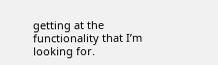getting at the functionality that I’m looking for.